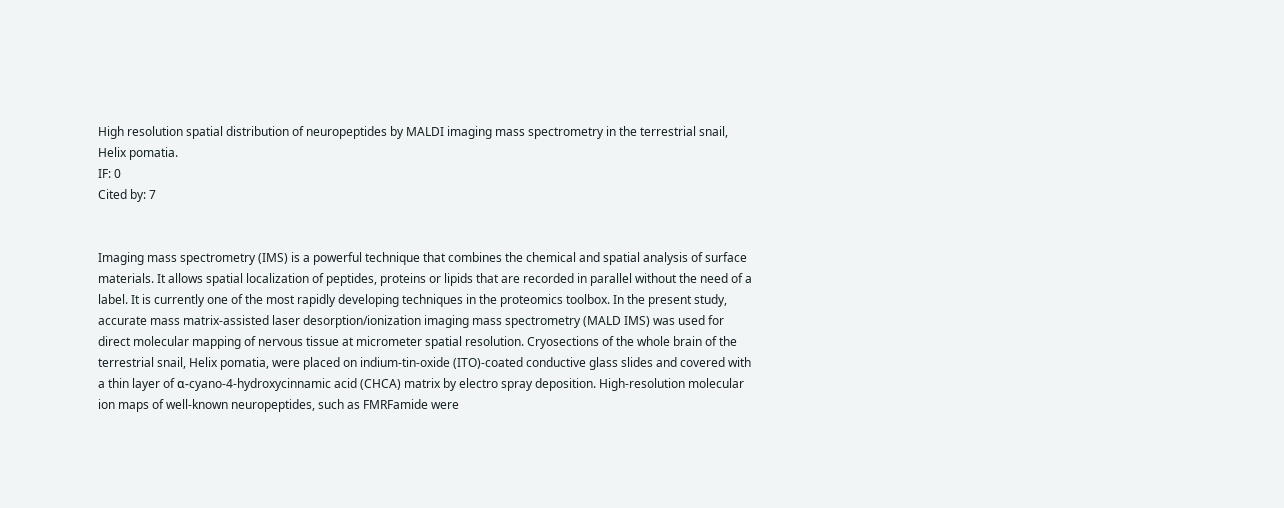High resolution spatial distribution of neuropeptides by MALDI imaging mass spectrometry in the terrestrial snail, Helix pomatia.
IF: 0
Cited by: 7


Imaging mass spectrometry (IMS) is a powerful technique that combines the chemical and spatial analysis of surface materials. It allows spatial localization of peptides, proteins or lipids that are recorded in parallel without the need of a label. It is currently one of the most rapidly developing techniques in the proteomics toolbox. In the present study, accurate mass matrix-assisted laser desorption/ionization imaging mass spectrometry (MALD IMS) was used for direct molecular mapping of nervous tissue at micrometer spatial resolution. Cryosections of the whole brain of the terrestrial snail, Helix pomatia, were placed on indium-tin-oxide (ITO)-coated conductive glass slides and covered with a thin layer of α-cyano-4-hydroxycinnamic acid (CHCA) matrix by electro spray deposition. High-resolution molecular ion maps of well-known neuropeptides, such as FMRFamide were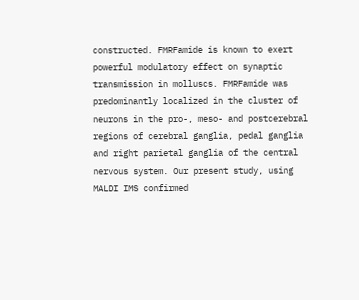constructed. FMRFamide is known to exert powerful modulatory effect on synaptic transmission in molluscs. FMRFamide was predominantly localized in the cluster of neurons in the pro-, meso- and postcerebral regions of cerebral ganglia, pedal ganglia and right parietal ganglia of the central nervous system. Our present study, using MALDI IMS confirmed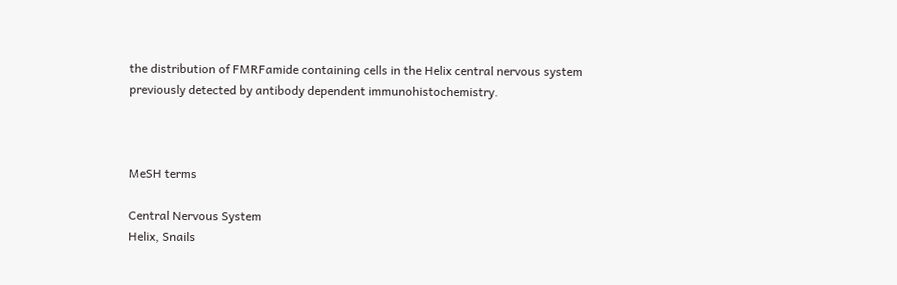the distribution of FMRFamide containing cells in the Helix central nervous system previously detected by antibody dependent immunohistochemistry.



MeSH terms

Central Nervous System
Helix, Snails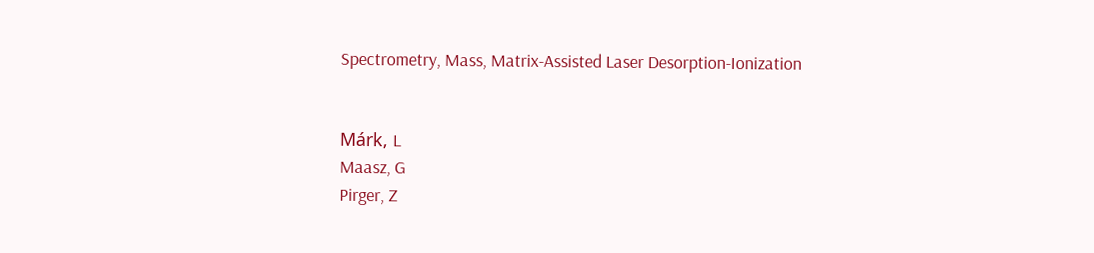Spectrometry, Mass, Matrix-Assisted Laser Desorption-Ionization


Márk, L
Maasz, G
Pirger, Z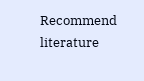Recommend literature